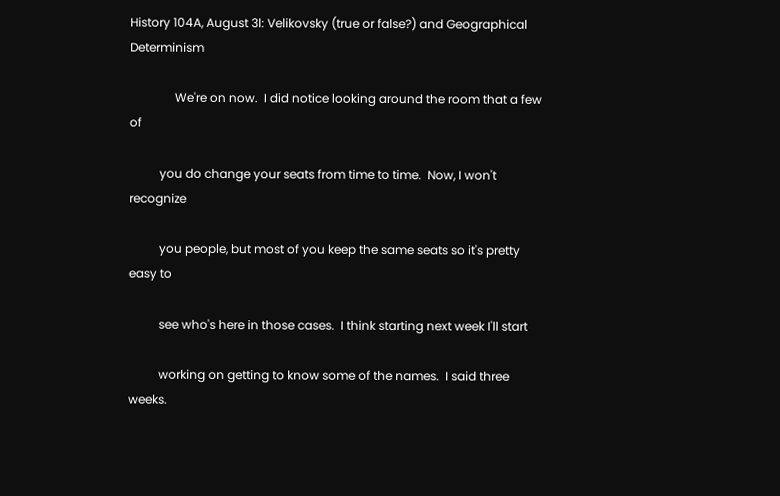History 104A, August 3l: Velikovsky (true or false?) and Geographical Determinism

               We're on now.  I did notice looking around the room that a few of

          you do change your seats from time to time.  Now, I won't recognize

          you people, but most of you keep the same seats so it's pretty easy to

          see who's here in those cases.  I think starting next week I'll start

          working on getting to know some of the names.  I said three weeks.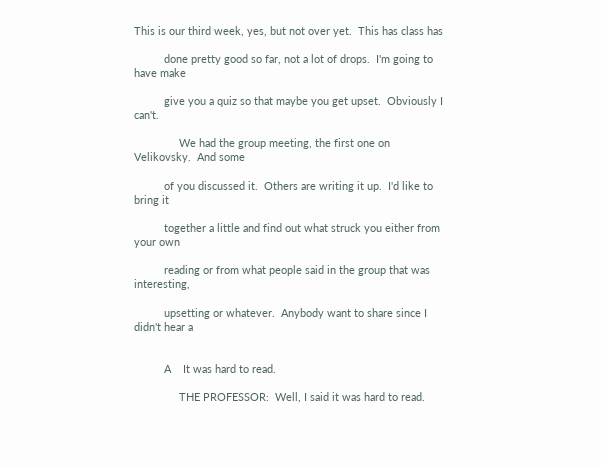This is our third week, yes, but not over yet.  This has class has

          done pretty good so far, not a lot of drops.  I'm going to have make

          give you a quiz so that maybe you get upset.  Obviously I can't.

               We had the group meeting, the first one on Velikovsky.  And some

          of you discussed it.  Others are writing it up.  I'd like to bring it

          together a little and find out what struck you either from your own

          reading or from what people said in the group that was interesting,

          upsetting or whatever.  Anybody want to share since I didn't hear a


          A    It was hard to read.

               THE PROFESSOR:  Well, I said it was hard to read.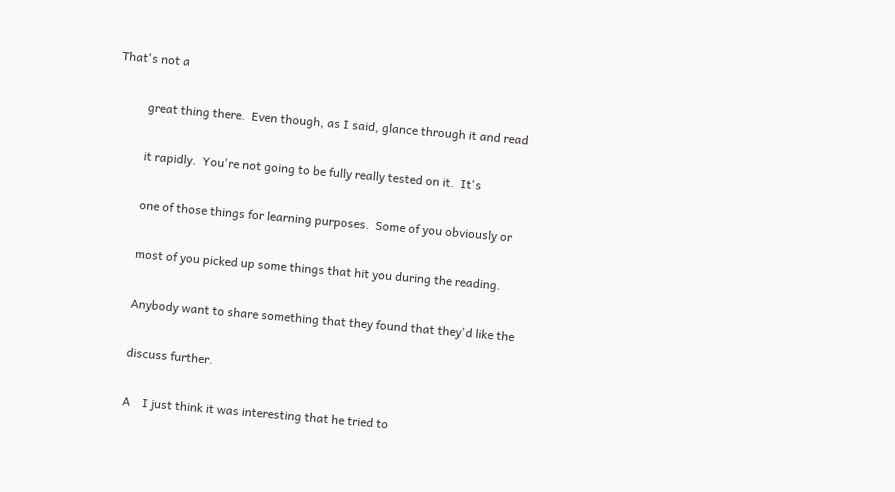That's not a

          great thing there.  Even though, as I said, glance through it and read

          it rapidly.  You're not going to be fully really tested on it.  It's

          one of those things for learning purposes.  Some of you obviously or

          most of you picked up some things that hit you during the reading.

          Anybody want to share something that they found that they'd like the

          discuss further.

          A    I just think it was interesting that he tried to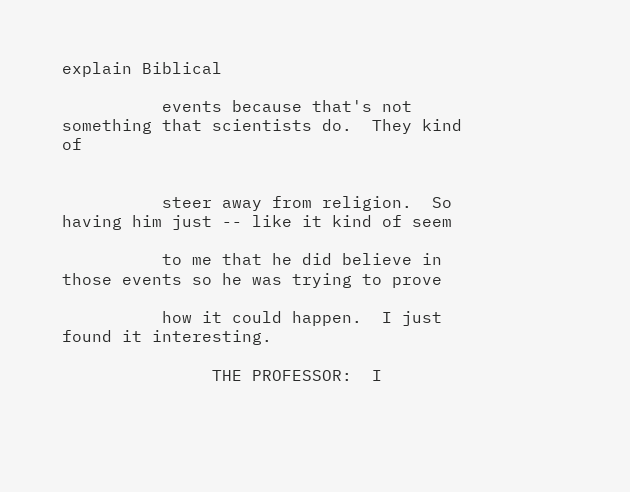explain Biblical

          events because that's not something that scientists do.  They kind of


          steer away from religion.  So having him just -- like it kind of seem

          to me that he did believe in those events so he was trying to prove

          how it could happen.  I just found it interesting.

               THE PROFESSOR:  I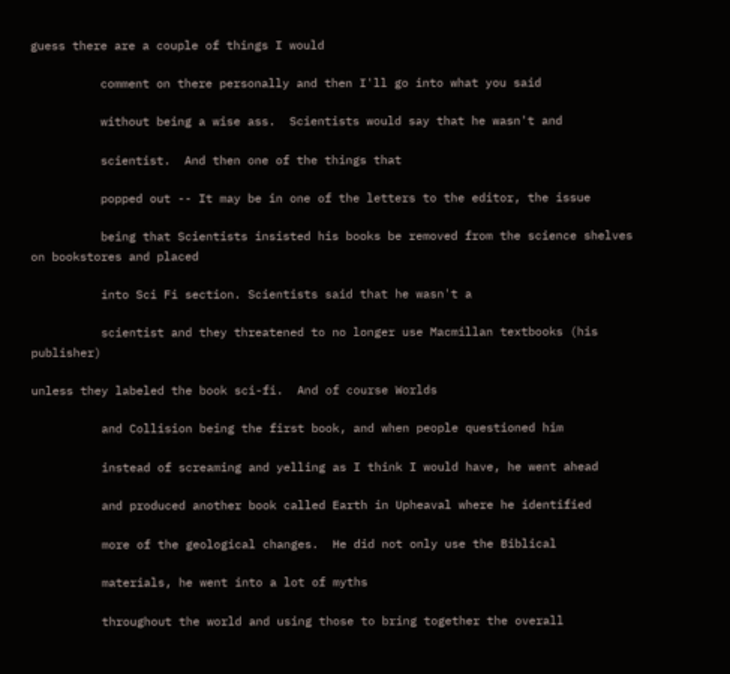guess there are a couple of things I would

          comment on there personally and then I'll go into what you said

          without being a wise ass.  Scientists would say that he wasn't and

          scientist.  And then one of the things that

          popped out -- It may be in one of the letters to the editor, the issue

          being that Scientists insisted his books be removed from the science shelves on bookstores and placed

          into Sci Fi section. Scientists said that he wasn't a

          scientist and they threatened to no longer use Macmillan textbooks (his publisher)

unless they labeled the book sci-fi.  And of course Worlds

          and Collision being the first book, and when people questioned him

          instead of screaming and yelling as I think I would have, he went ahead

          and produced another book called Earth in Upheaval where he identified

          more of the geological changes.  He did not only use the Biblical

          materials, he went into a lot of myths

          throughout the world and using those to bring together the overall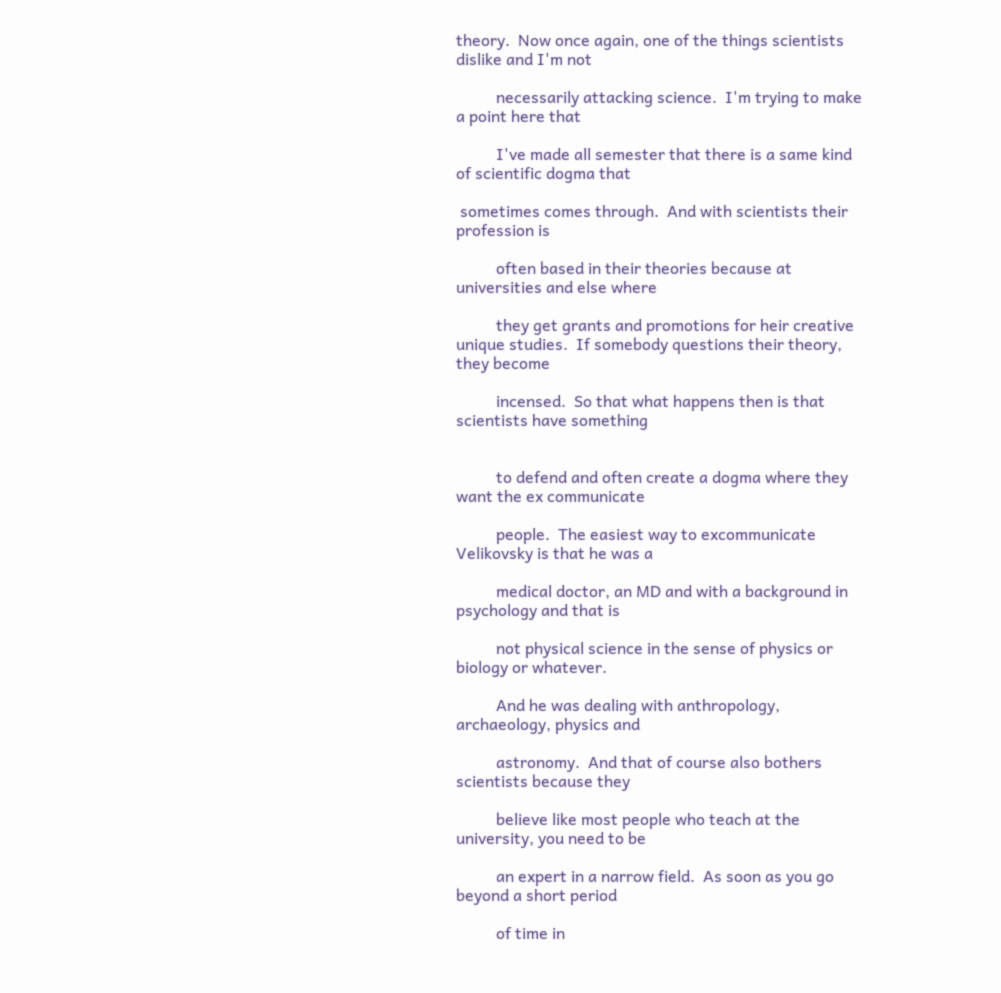theory.  Now once again, one of the things scientists dislike and I'm not

          necessarily attacking science.  I'm trying to make a point here that

          I've made all semester that there is a same kind of scientific dogma that

 sometimes comes through.  And with scientists their profession is

          often based in their theories because at universities and else where

          they get grants and promotions for heir creative unique studies.  If somebody questions their theory, they become

          incensed.  So that what happens then is that scientists have something


          to defend and often create a dogma where they want the ex communicate

          people.  The easiest way to excommunicate Velikovsky is that he was a

          medical doctor, an MD and with a background in psychology and that is

          not physical science in the sense of physics or biology or whatever.

          And he was dealing with anthropology, archaeology, physics and

          astronomy.  And that of course also bothers scientists because they

          believe like most people who teach at the university, you need to be

          an expert in a narrow field.  As soon as you go beyond a short period

          of time in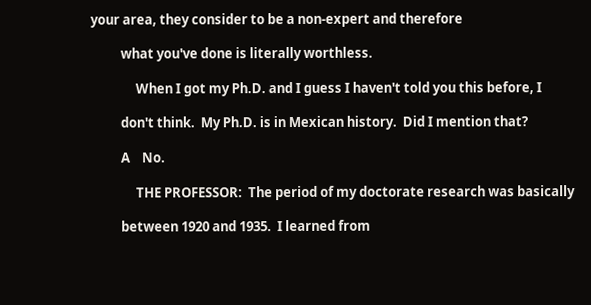your area, they consider to be a non-expert and therefore

          what you've done is literally worthless.

               When I got my Ph.D. and I guess I haven't told you this before, I

          don't think.  My Ph.D. is in Mexican history.  Did I mention that?

          A    No.

               THE PROFESSOR:  The period of my doctorate research was basically

          between 1920 and 1935.  I learned from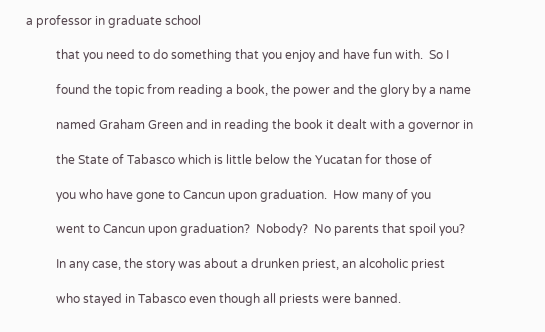a professor in graduate school

          that you need to do something that you enjoy and have fun with.  So I

          found the topic from reading a book, the power and the glory by a name

          named Graham Green and in reading the book it dealt with a governor in

          the State of Tabasco which is little below the Yucatan for those of

          you who have gone to Cancun upon graduation.  How many of you

          went to Cancun upon graduation?  Nobody?  No parents that spoil you?

          In any case, the story was about a drunken priest, an alcoholic priest

          who stayed in Tabasco even though all priests were banned.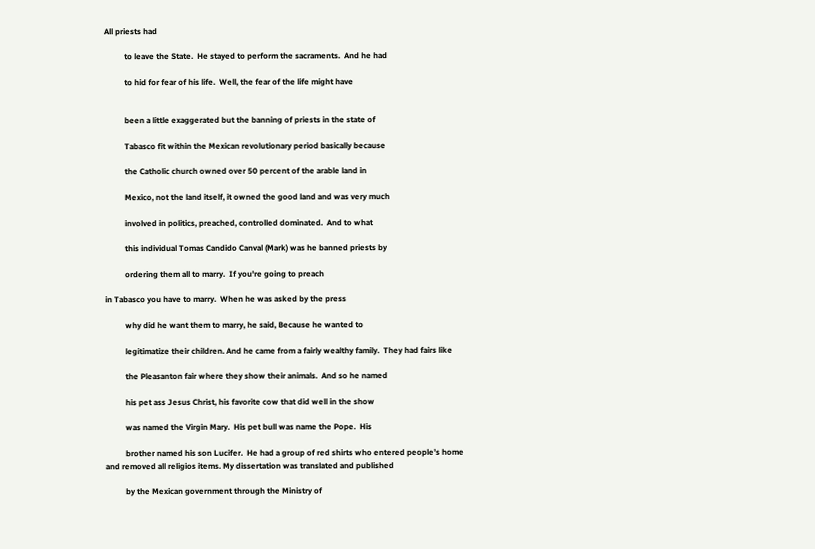All priests had

          to leave the State.  He stayed to perform the sacraments.  And he had

          to hid for fear of his life.  Well, the fear of the life might have


          been a little exaggerated but the banning of priests in the state of

          Tabasco fit within the Mexican revolutionary period basically because

          the Catholic church owned over 50 percent of the arable land in

          Mexico, not the land itself, it owned the good land and was very much

          involved in politics, preached, controlled dominated.  And to what

          this individual Tomas Candido Canval (Mark) was he banned priests by

          ordering them all to marry.  If you're going to preach

in Tabasco you have to marry.  When he was asked by the press

          why did he want them to marry, he said, Because he wanted to

          legitimatize their children. And he came from a fairly wealthy family.  They had fairs like

          the Pleasanton fair where they show their animals.  And so he named

          his pet ass Jesus Christ, his favorite cow that did well in the show

          was named the Virgin Mary.  His pet bull was name the Pope.  His

          brother named his son Lucifer.  He had a group of red shirts who entered people’s home and removed all religios items. My dissertation was translated and published

          by the Mexican government through the Ministry of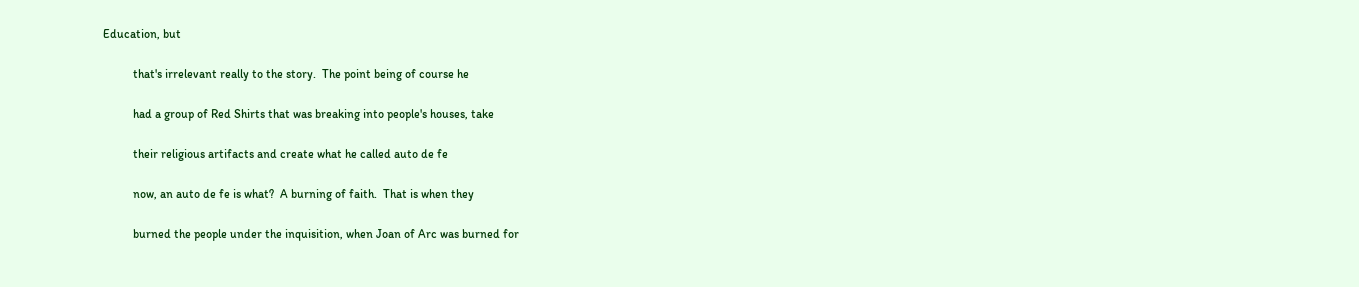Education, but

          that's irrelevant really to the story.  The point being of course he

          had a group of Red Shirts that was breaking into people's houses, take

          their religious artifacts and create what he called auto de fe

          now, an auto de fe is what?  A burning of faith.  That is when they

          burned the people under the inquisition, when Joan of Arc was burned for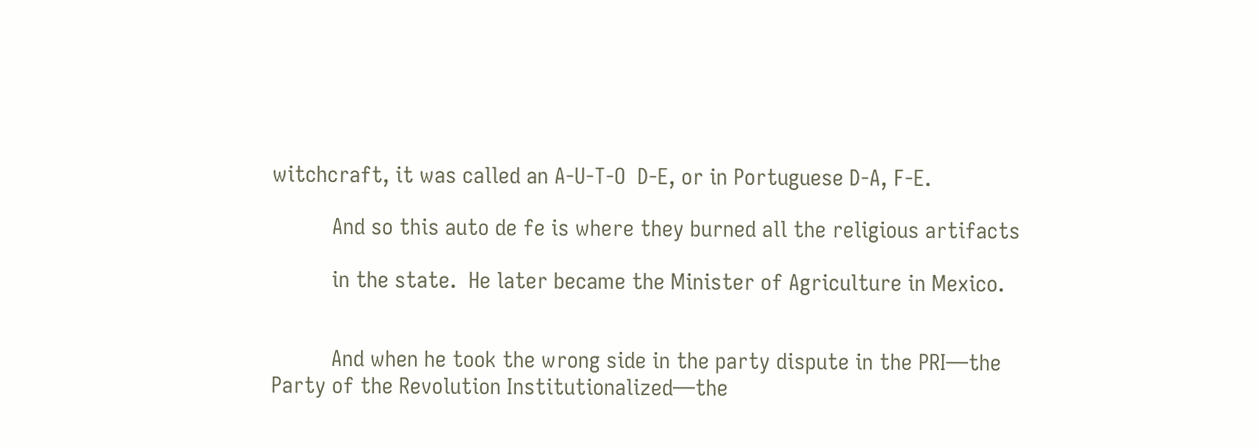witchcraft, it was called an A-U-T-O  D-E, or in Portuguese D-A, F-E.

          And so this auto de fe is where they burned all the religious artifacts

          in the state.  He later became the Minister of Agriculture in Mexico.


          And when he took the wrong side in the party dispute in the PRI—the Party of the Revolution Institutionalized—the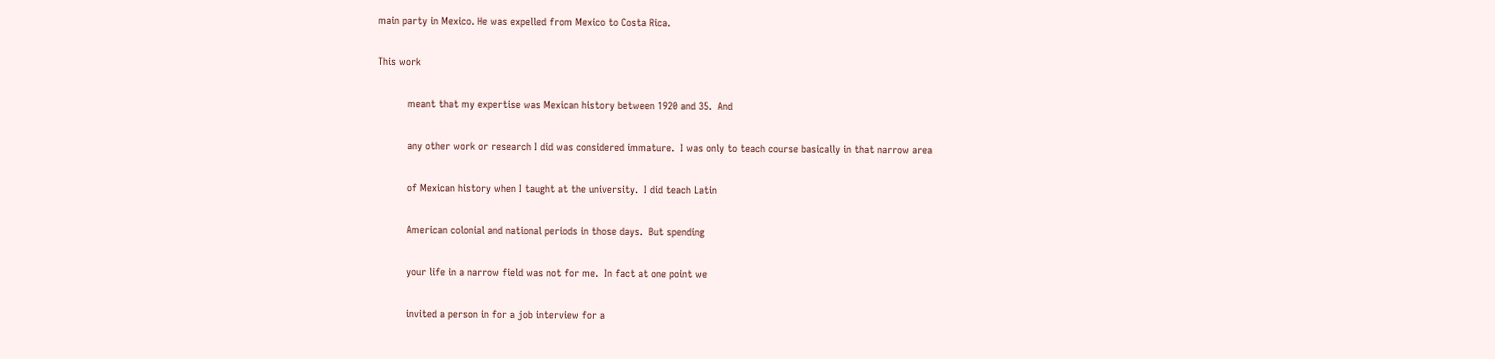main party in Mexico. He was expelled from Mexico to Costa Rica.

This work

          meant that my expertise was Mexican history between 1920 and 35.  And

          any other work or research I did was considered immature.  I was only to teach course basically in that narrow area

          of Mexican history when I taught at the university.  I did teach Latin

          American colonial and national periods in those days.  But spending

          your life in a narrow field was not for me.  In fact at one point we

          invited a person in for a job interview for a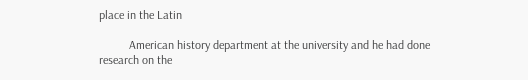place in the Latin

          American history department at the university and he had done research on the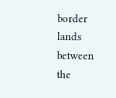border lands between the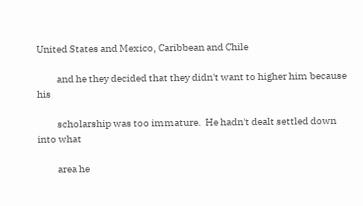United States and Mexico, Caribbean and Chile

          and he they decided that they didn't want to higher him because his

          scholarship was too immature.  He hadn't dealt settled down into what

          area he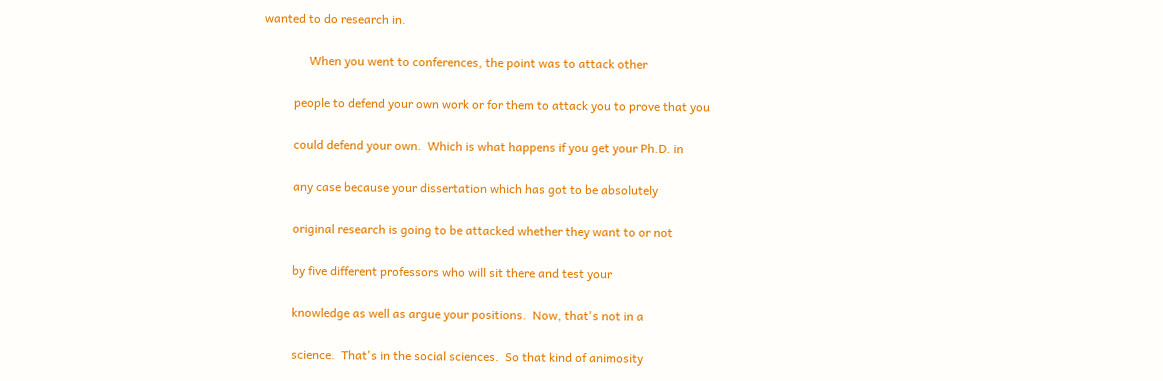wanted to do research in.

               When you went to conferences, the point was to attack other

          people to defend your own work or for them to attack you to prove that you

          could defend your own.  Which is what happens if you get your Ph.D. in

          any case because your dissertation which has got to be absolutely

          original research is going to be attacked whether they want to or not

          by five different professors who will sit there and test your

          knowledge as well as argue your positions.  Now, that's not in a

          science.  That's in the social sciences.  So that kind of animosity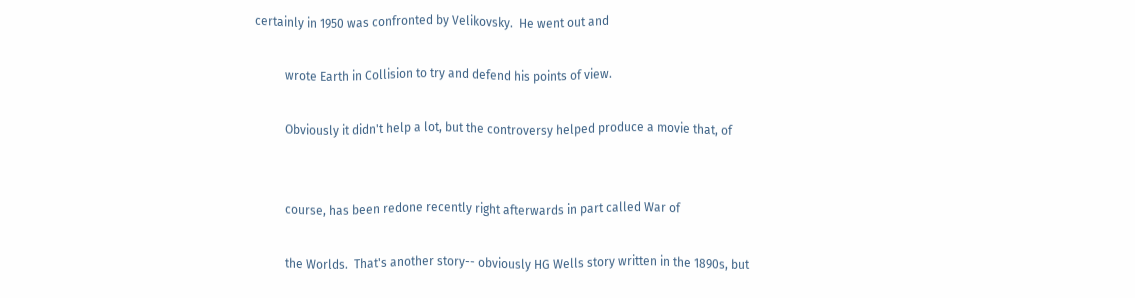certainly in 1950 was confronted by Velikovsky.  He went out and

          wrote Earth in Collision to try and defend his points of view.

          Obviously it didn't help a lot, but the controversy helped produce a movie that, of


          course, has been redone recently right afterwards in part called War of

          the Worlds.  That's another story-- obviously HG Wells story written in the 1890s, but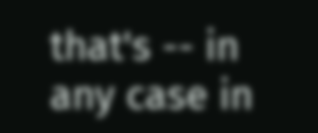that's -- in any case in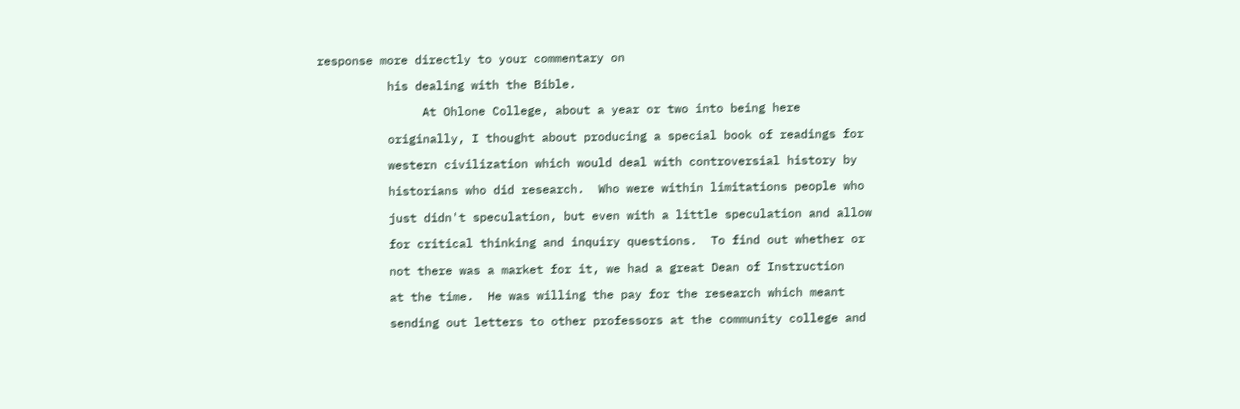response more directly to your commentary on

          his dealing with the Bible.

               At Ohlone College, about a year or two into being here

          originally, I thought about producing a special book of readings for

          western civilization which would deal with controversial history by

          historians who did research.  Who were within limitations people who

          just didn't speculation, but even with a little speculation and allow

          for critical thinking and inquiry questions.  To find out whether or

          not there was a market for it, we had a great Dean of Instruction

          at the time.  He was willing the pay for the research which meant

          sending out letters to other professors at the community college and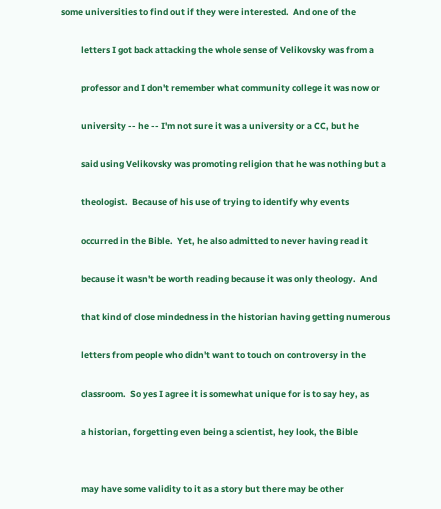some universities to find out if they were interested.  And one of the

          letters I got back attacking the whole sense of Velikovsky was from a

          professor and I don't remember what community college it was now or

          university -- he -- I'm not sure it was a university or a CC, but he

          said using Velikovsky was promoting religion that he was nothing but a

          theologist.  Because of his use of trying to identify why events

          occurred in the Bible.  Yet, he also admitted to never having read it

          because it wasn't be worth reading because it was only theology.  And

          that kind of close mindedness in the historian having getting numerous

          letters from people who didn't want to touch on controversy in the

          classroom.  So yes I agree it is somewhat unique for is to say hey, as

          a historian, forgetting even being a scientist, hey look, the Bible


          may have some validity to it as a story but there may be other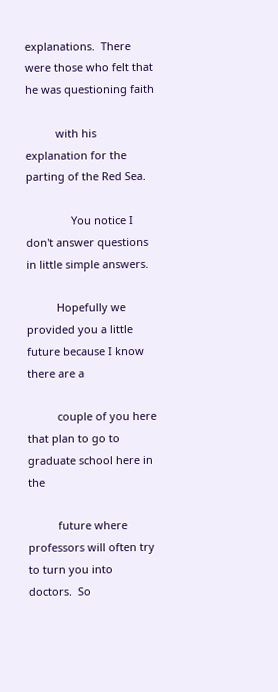explanations.  There were those who felt that he was questioning faith

          with his explanation for the parting of the Red Sea.

               You notice I don't answer questions in little simple answers.

          Hopefully we provided you a little future because I know there are a

          couple of you here that plan to go to graduate school here in the

          future where professors will often try to turn you into doctors.  So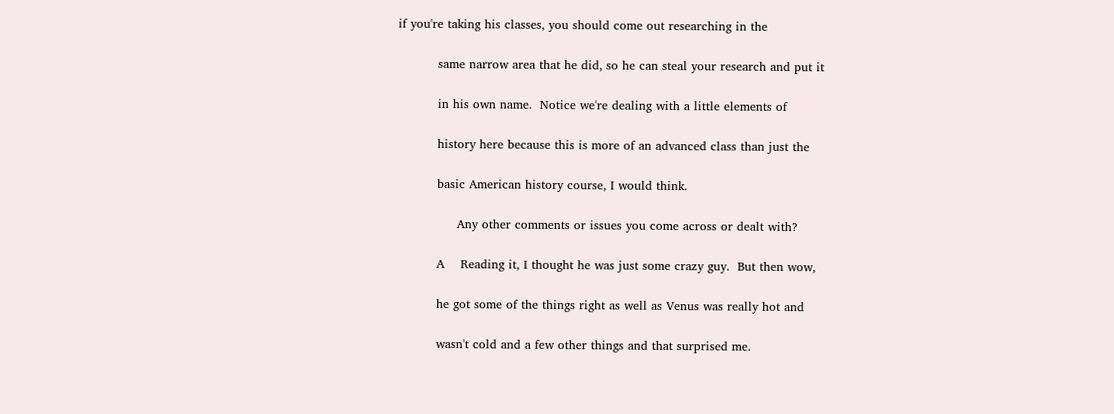if you're taking his classes, you should come out researching in the

          same narrow area that he did, so he can steal your research and put it

          in his own name.  Notice we're dealing with a little elements of

          history here because this is more of an advanced class than just the

          basic American history course, I would think.

               Any other comments or issues you come across or dealt with?

          A    Reading it, I thought he was just some crazy guy.  But then wow,

          he got some of the things right as well as Venus was really hot and

          wasn't cold and a few other things and that surprised me.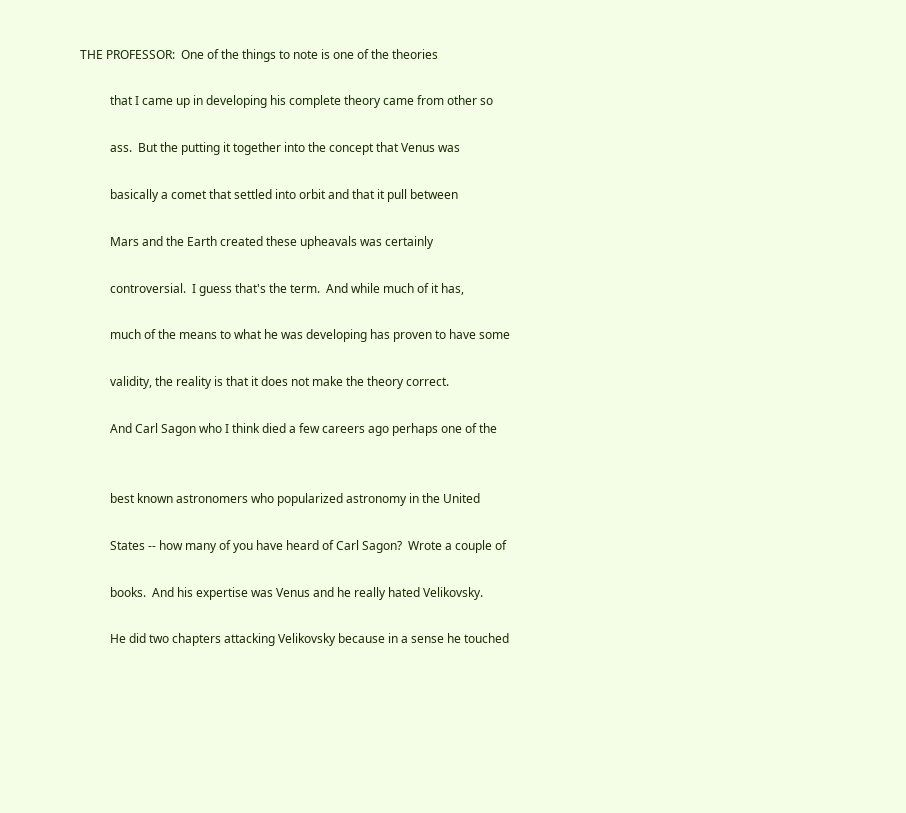THE PROFESSOR:  One of the things to note is one of the theories

          that I came up in developing his complete theory came from other so

          ass.  But the putting it together into the concept that Venus was

          basically a comet that settled into orbit and that it pull between

          Mars and the Earth created these upheavals was certainly

          controversial.  I guess that's the term.  And while much of it has,

          much of the means to what he was developing has proven to have some

          validity, the reality is that it does not make the theory correct.

          And Carl Sagon who I think died a few careers ago perhaps one of the


          best known astronomers who popularized astronomy in the United

          States -- how many of you have heard of Carl Sagon?  Wrote a couple of

          books.  And his expertise was Venus and he really hated Velikovsky.

          He did two chapters attacking Velikovsky because in a sense he touched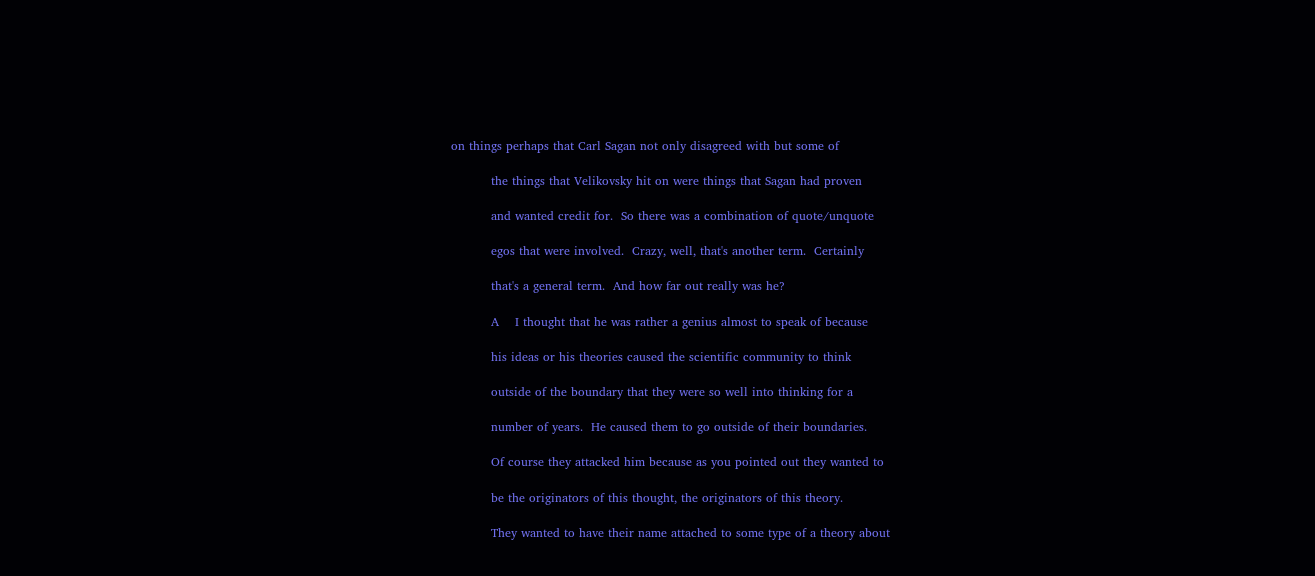on things perhaps that Carl Sagan not only disagreed with but some of

          the things that Velikovsky hit on were things that Sagan had proven

          and wanted credit for.  So there was a combination of quote/unquote

          egos that were involved.  Crazy, well, that's another term.  Certainly

          that's a general term.  And how far out really was he?

          A    I thought that he was rather a genius almost to speak of because

          his ideas or his theories caused the scientific community to think

          outside of the boundary that they were so well into thinking for a

          number of years.  He caused them to go outside of their boundaries.

          Of course they attacked him because as you pointed out they wanted to

          be the originators of this thought, the originators of this theory.

          They wanted to have their name attached to some type of a theory about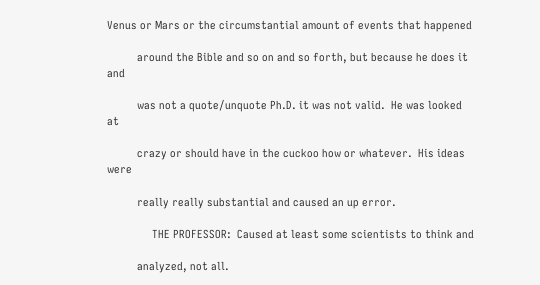Venus or Mars or the circumstantial amount of events that happened

          around the Bible and so on and so forth, but because he does it and

          was not a quote/unquote Ph.D. it was not valid.  He was looked at

          crazy or should have in the cuckoo how or whatever.  His ideas were

          really really substantial and caused an up error.

               THE PROFESSOR:  Caused at least some scientists to think and

          analyzed, not all.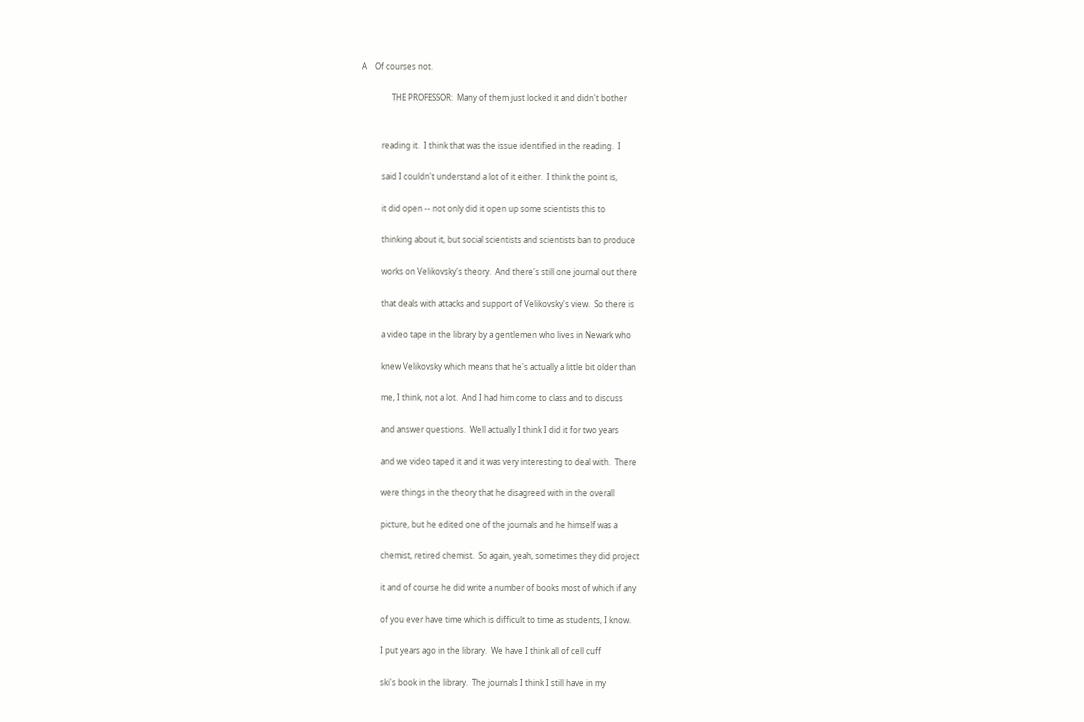A    Of courses not.

               THE PROFESSOR:  Many of them just locked it and didn't bother


          reading it.  I think that was the issue identified in the reading.  I

          said I couldn't understand a lot of it either.  I think the point is,

          it did open -- not only did it open up some scientists this to

          thinking about it, but social scientists and scientists ban to produce

          works on Velikovsky's theory.  And there's still one journal out there

          that deals with attacks and support of Velikovsky's view.  So there is

          a video tape in the library by a gentlemen who lives in Newark who

          knew Velikovsky which means that he's actually a little bit older than

          me, I think, not a lot.  And I had him come to class and to discuss

          and answer questions.  Well actually I think I did it for two years

          and we video taped it and it was very interesting to deal with.  There

          were things in the theory that he disagreed with in the overall

          picture, but he edited one of the journals and he himself was a

          chemist, retired chemist.  So again, yeah, sometimes they did project

          it and of course he did write a number of books most of which if any

          of you ever have time which is difficult to time as students, I know.

          I put years ago in the library.  We have I think all of cell cuff

          ski's book in the library.  The journals I think I still have in my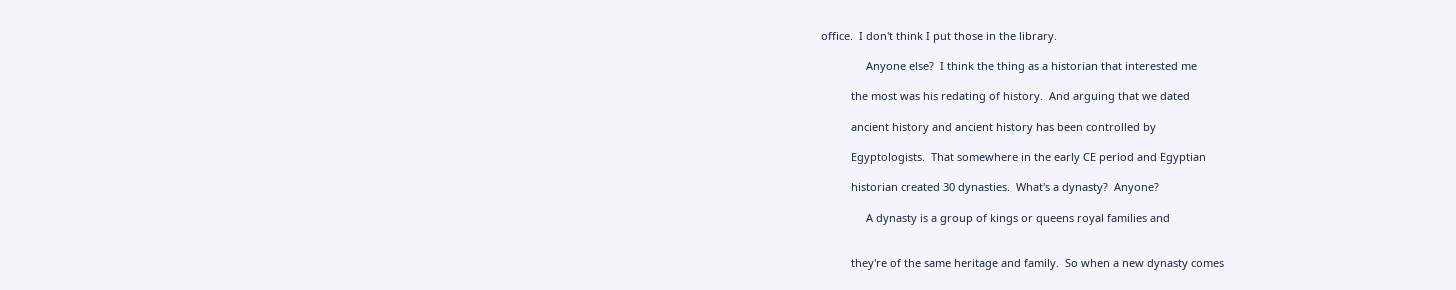office.  I don't think I put those in the library.

               Anyone else?  I think the thing as a historian that interested me

          the most was his redating of history.  And arguing that we dated

          ancient history and ancient history has been controlled by

          Egyptologists.  That somewhere in the early CE period and Egyptian

          historian created 30 dynasties.  What's a dynasty?  Anyone?

               A dynasty is a group of kings or queens royal families and


          they're of the same heritage and family.  So when a new dynasty comes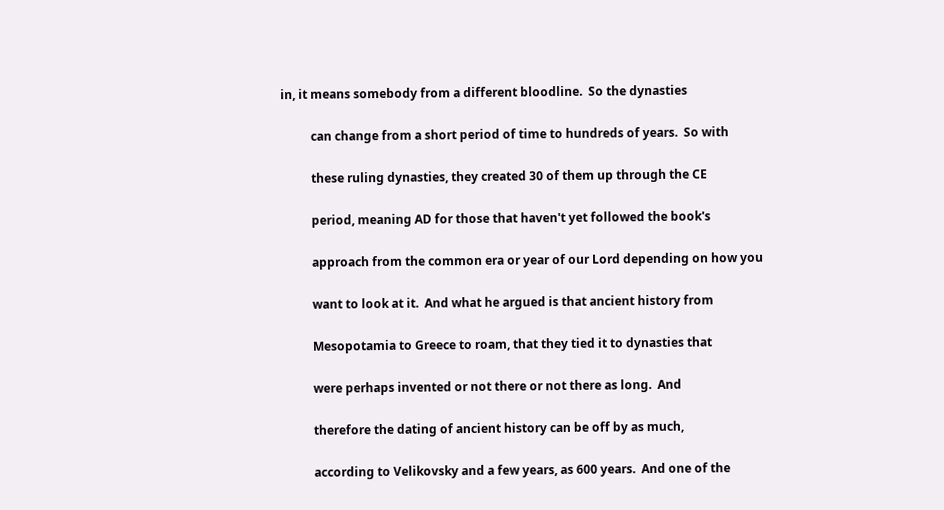in, it means somebody from a different bloodline.  So the dynasties

          can change from a short period of time to hundreds of years.  So with

          these ruling dynasties, they created 30 of them up through the CE

          period, meaning AD for those that haven't yet followed the book's

          approach from the common era or year of our Lord depending on how you

          want to look at it.  And what he argued is that ancient history from

          Mesopotamia to Greece to roam, that they tied it to dynasties that

          were perhaps invented or not there or not there as long.  And

          therefore the dating of ancient history can be off by as much,

          according to Velikovsky and a few years, as 600 years.  And one of the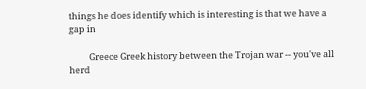things he does identify which is interesting is that we have a gap in

          Greece Greek history between the Trojan war -- you've all herd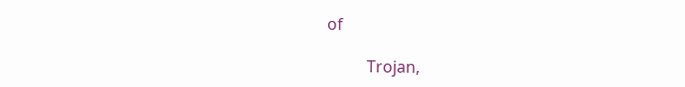of

          Trojan,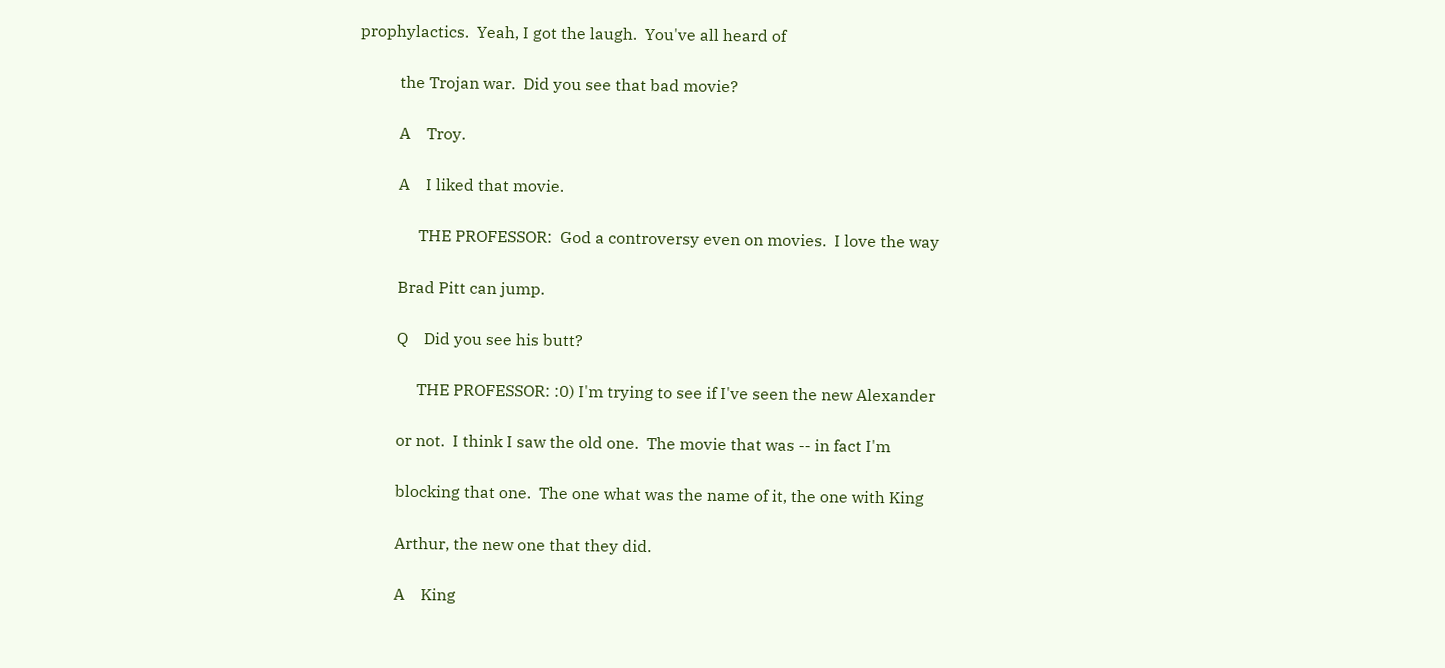prophylactics.  Yeah, I got the laugh.  You've all heard of

          the Trojan war.  Did you see that bad movie?

          A    Troy.

          A    I liked that movie.

               THE PROFESSOR:  God a controversy even on movies.  I love the way

          Brad Pitt can jump.

          Q    Did you see his butt?

               THE PROFESSOR: :0) I'm trying to see if I've seen the new Alexander

          or not.  I think I saw the old one.  The movie that was -- in fact I'm

          blocking that one.  The one what was the name of it, the one with King

          Arthur, the new one that they did.

          A    King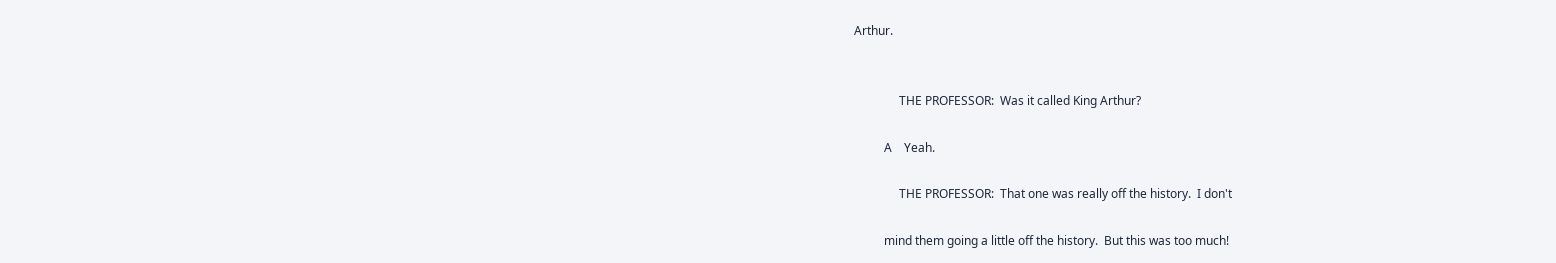Arthur.


               THE PROFESSOR:  Was it called King Arthur?

          A    Yeah.

               THE PROFESSOR:  That one was really off the history.  I don't

          mind them going a little off the history.  But this was too much!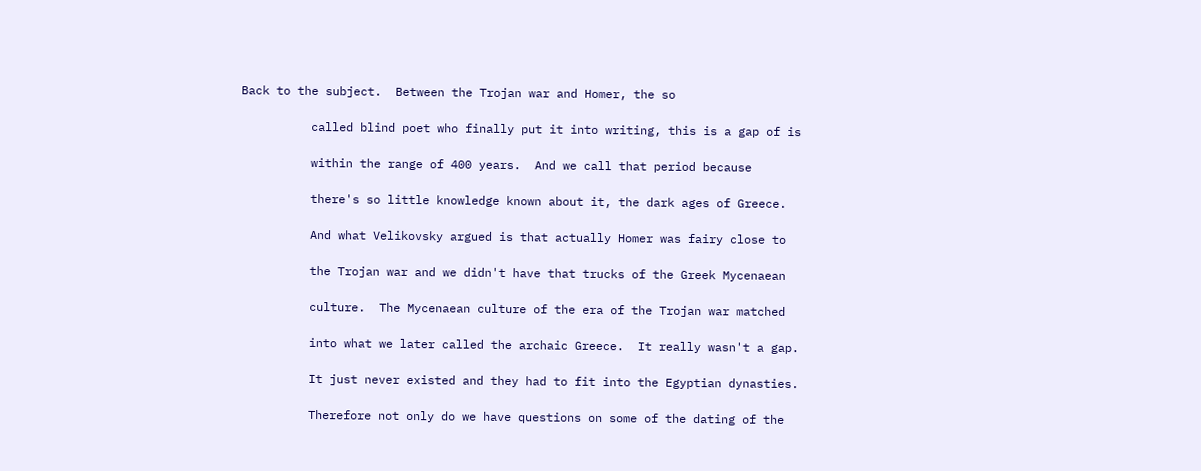Back to the subject.  Between the Trojan war and Homer, the so

          called blind poet who finally put it into writing, this is a gap of is

          within the range of 400 years.  And we call that period because

          there's so little knowledge known about it, the dark ages of Greece.

          And what Velikovsky argued is that actually Homer was fairy close to

          the Trojan war and we didn't have that trucks of the Greek Mycenaean

          culture.  The Mycenaean culture of the era of the Trojan war matched

          into what we later called the archaic Greece.  It really wasn't a gap.

          It just never existed and they had to fit into the Egyptian dynasties.

          Therefore not only do we have questions on some of the dating of the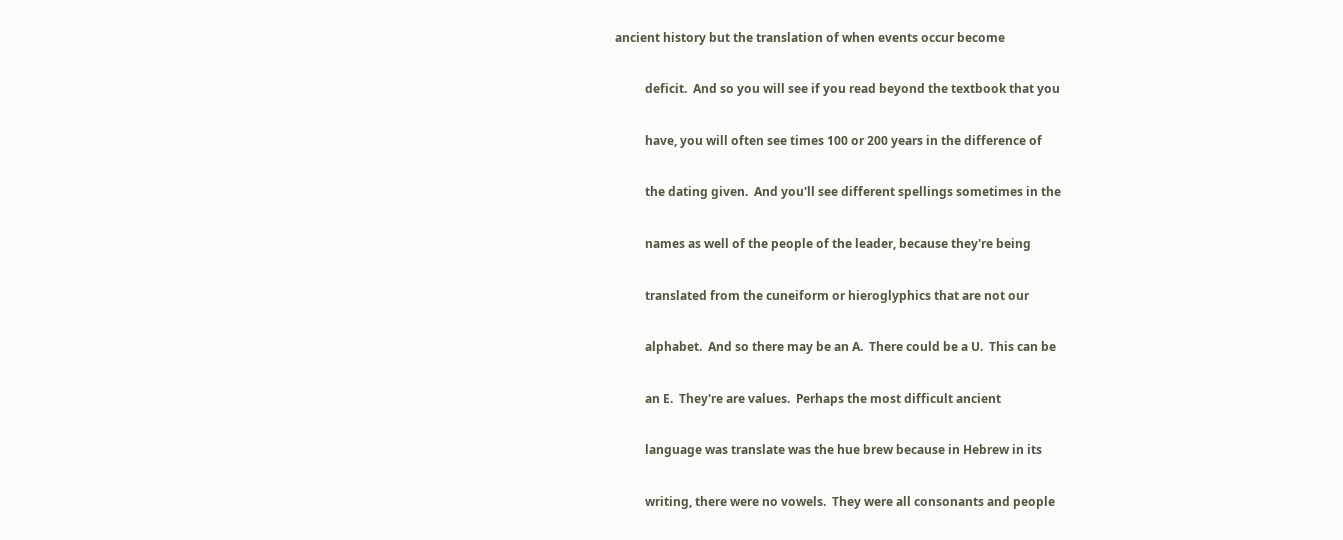ancient history but the translation of when events occur become

          deficit.  And so you will see if you read beyond the textbook that you

          have, you will often see times 100 or 200 years in the difference of

          the dating given.  And you'll see different spellings sometimes in the

          names as well of the people of the leader, because they're being

          translated from the cuneiform or hieroglyphics that are not our

          alphabet.  And so there may be an A.  There could be a U.  This can be

          an E.  They're are values.  Perhaps the most difficult ancient

          language was translate was the hue brew because in Hebrew in its

          writing, there were no vowels.  They were all consonants and people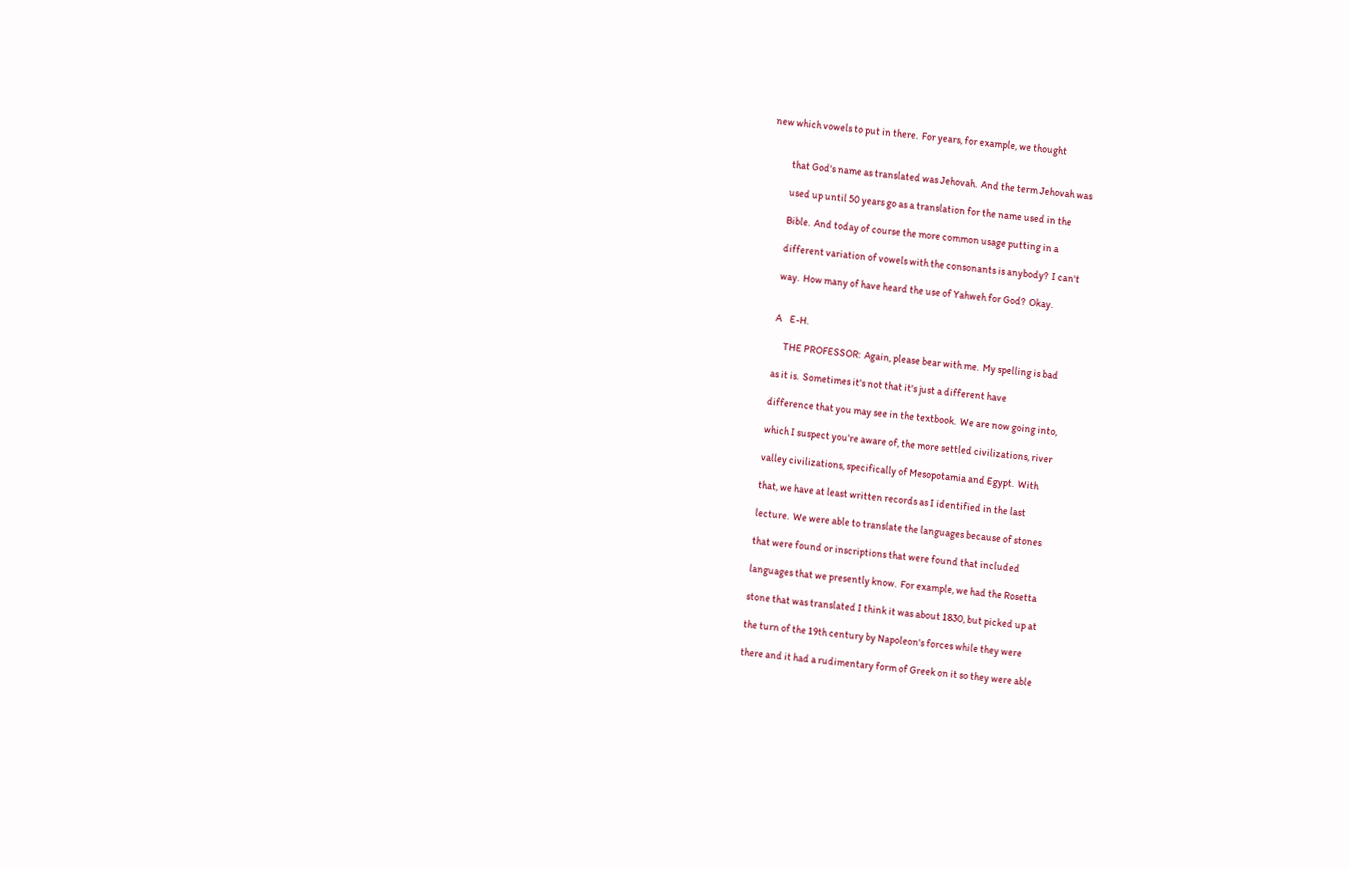new which vowels to put in there.  For years, for example, we thought


          that God's name as translated was Jehovah.  And the term Jehovah was

          used up until 50 years go as a translation for the name used in the

          Bible.  And today of course the more common usage putting in a

          different variation of vowels with the consonants is anybody?  I can't

          way.  How many of have heard the use of Yahweh for God?  Okay.


          A    E-H.

               THE PROFESSOR:  Again, please bear with me.  My spelling is bad

          as it is.  Sometimes it's not that it's just a different have

          difference that you may see in the textbook.  We are now going into,

          which I suspect you're aware of, the more settled civilizations, river

          valley civilizations, specifically of Mesopotamia and Egypt.  With

          that, we have at least written records as I identified in the last

          lecture.  We were able to translate the languages because of stones

          that were found or inscriptions that were found that included

          languages that we presently know.  For example, we had the Rosetta

          stone that was translated I think it was about 1830, but picked up at

          the turn of the 19th century by Napoleon's forces while they were

          there and it had a rudimentary form of Greek on it so they were able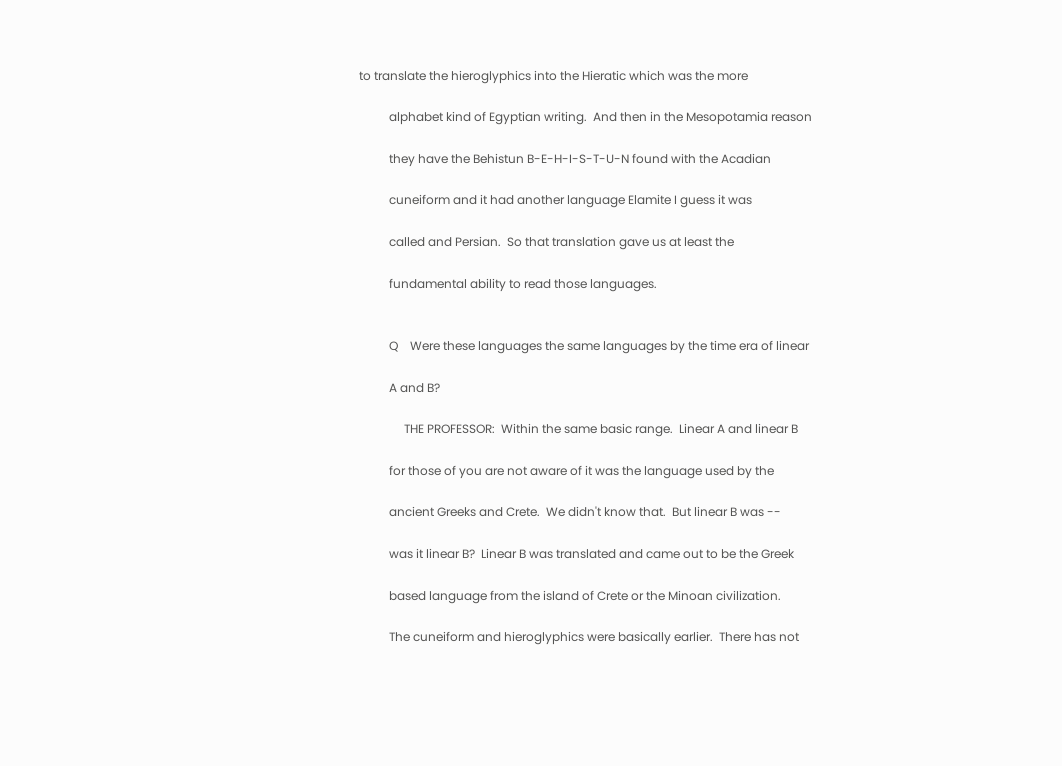to translate the hieroglyphics into the Hieratic which was the more

          alphabet kind of Egyptian writing.  And then in the Mesopotamia reason

          they have the Behistun B-E-H-I-S-T-U-N found with the Acadian

          cuneiform and it had another language Elamite I guess it was

          called and Persian.  So that translation gave us at least the

          fundamental ability to read those languages.


          Q    Were these languages the same languages by the time era of linear

          A and B?

               THE PROFESSOR:  Within the same basic range.  Linear A and linear B

          for those of you are not aware of it was the language used by the

          ancient Greeks and Crete.  We didn't know that.  But linear B was --

          was it linear B?  Linear B was translated and came out to be the Greek

          based language from the island of Crete or the Minoan civilization.

          The cuneiform and hieroglyphics were basically earlier.  There has not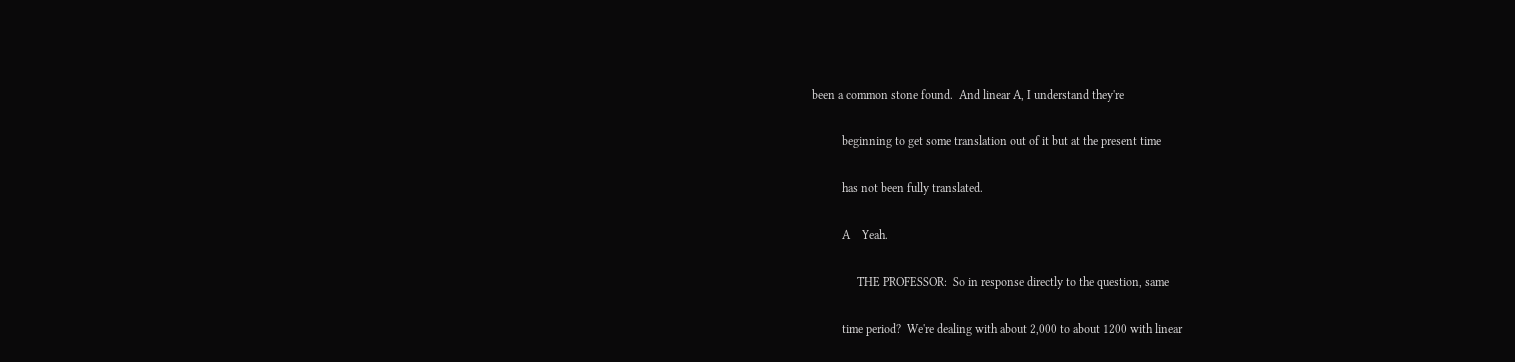been a common stone found.  And linear A, I understand they're

          beginning to get some translation out of it but at the present time

          has not been fully translated.

          A    Yeah.

               THE PROFESSOR:  So in response directly to the question, same

          time period?  We're dealing with about 2,000 to about 1200 with linear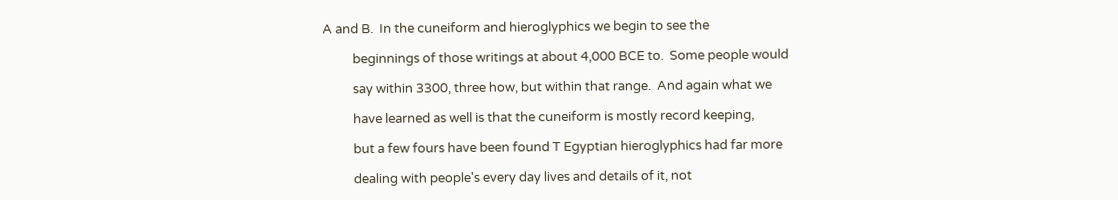A and B.  In the cuneiform and hieroglyphics we begin to see the

          beginnings of those writings at about 4,000 BCE to.  Some people would

          say within 3300, three how, but within that range.  And again what we

          have learned as well is that the cuneiform is mostly record keeping,

          but a few fours have been found T Egyptian hieroglyphics had far more

          dealing with people's every day lives and details of it, not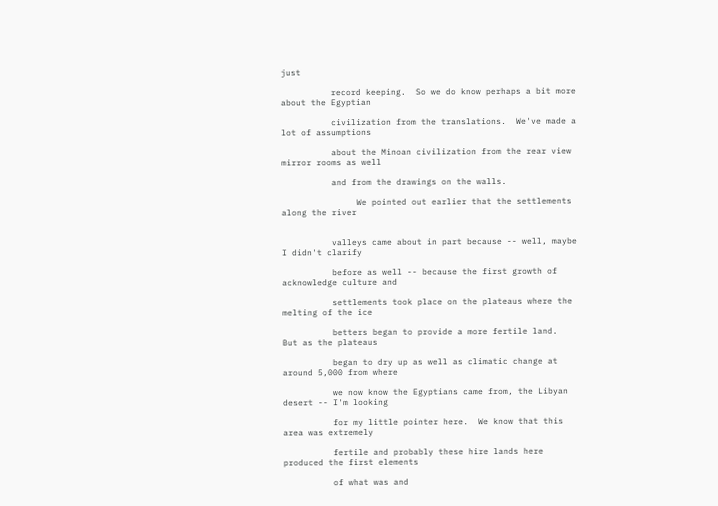just

          record keeping.  So we do know perhaps a bit more about the Egyptian

          civilization from the translations.  We've made a lot of assumptions

          about the Minoan civilization from the rear view mirror rooms as well

          and from the drawings on the walls.

               We pointed out earlier that the settlements along the river


          valleys came about in part because -- well, maybe I didn't clarify

          before as well -- because the first growth of acknowledge culture and

          settlements took place on the plateaus where the melting of the ice

          betters began to provide a more fertile land.  But as the plateaus

          began to dry up as well as climatic change at around 5,000 from where

          we now know the Egyptians came from, the Libyan desert -- I'm looking

          for my little pointer here.  We know that this area was extremely

          fertile and probably these hire lands here produced the first elements

          of what was and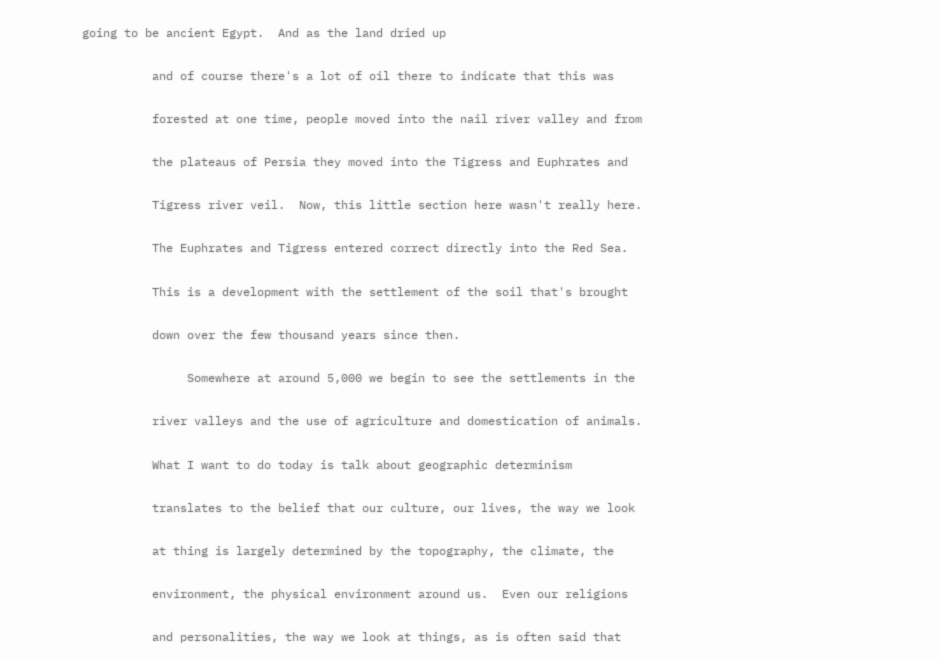going to be ancient Egypt.  And as the land dried up

          and of course there's a lot of oil there to indicate that this was

          forested at one time, people moved into the nail river valley and from

          the plateaus of Persia they moved into the Tigress and Euphrates and

          Tigress river veil.  Now, this little section here wasn't really here.

          The Euphrates and Tigress entered correct directly into the Red Sea.

          This is a development with the settlement of the soil that's brought

          down over the few thousand years since then.

               Somewhere at around 5,000 we begin to see the settlements in the

          river valleys and the use of agriculture and domestication of animals.

          What I want to do today is talk about geographic determinism

          translates to the belief that our culture, our lives, the way we look

          at thing is largely determined by the topography, the climate, the

          environment, the physical environment around us.  Even our religions

          and personalities, the way we look at things, as is often said that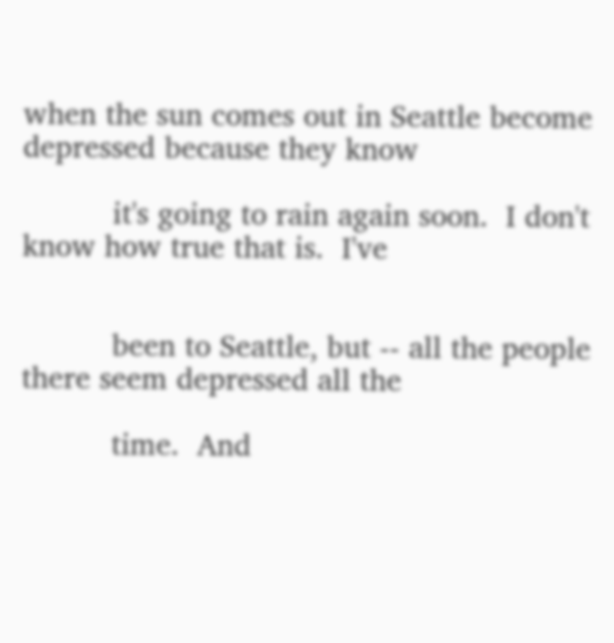when the sun comes out in Seattle become depressed because they know

          it's going to rain again soon.  I don't know how true that is.  I've


          been to Seattle, but -- all the people there seem depressed all the

          time.  And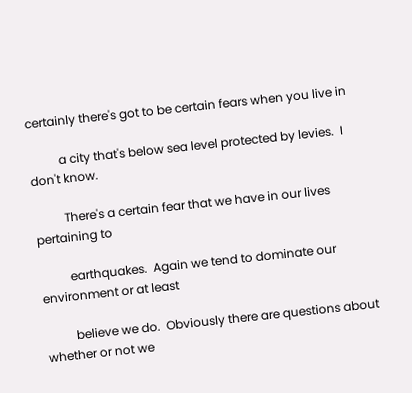certainly there's got to be certain fears when you live in

          a city that's below sea level protected by levies.  I don't know.

          There's a certain fear that we have in our lives pertaining to

          earthquakes.  Again we tend to dominate our environment or at least

          believe we do.  Obviously there are questions about whether or not we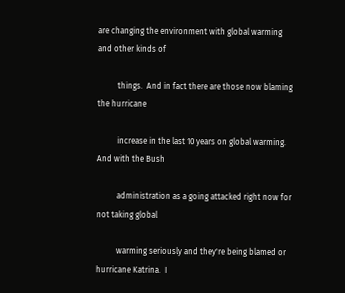are changing the environment with global warming and other kinds of

          things.  And in fact there are those now blaming the hurricane

          increase in the last 10 years on global warming.  And with the Bush

          administration as a going attacked right now for not taking global

          warming seriously and they're being blamed or hurricane Katrina.  I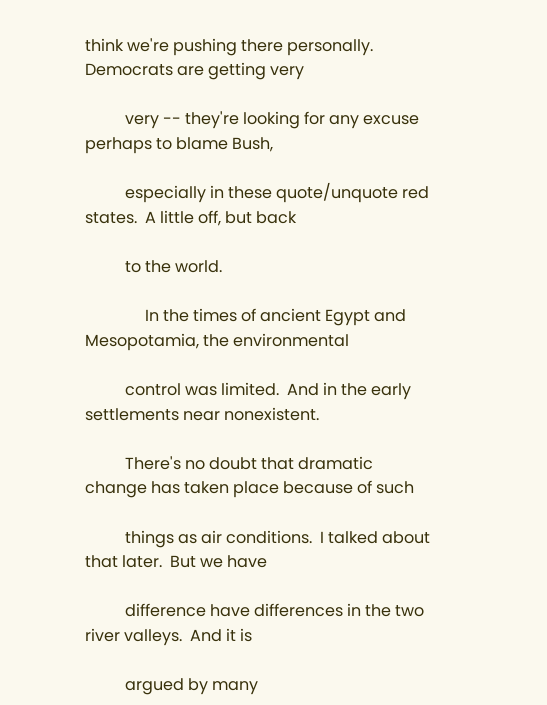think we're pushing there personally.  Democrats are getting very

          very -- they're looking for any excuse perhaps to blame Bush,

          especially in these quote/unquote red states.  A little off, but back

          to the world.

               In the times of ancient Egypt and Mesopotamia, the environmental

          control was limited.  And in the early settlements near nonexistent.

          There's no doubt that dramatic change has taken place because of such

          things as air conditions.  I talked about that later.  But we have

          difference have differences in the two river valleys.  And it is

          argued by many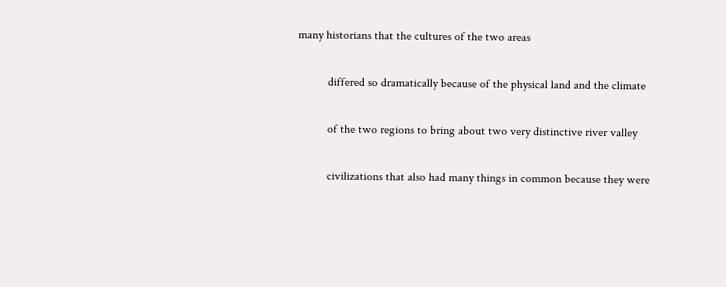many historians that the cultures of the two areas

          differed so dramatically because of the physical land and the climate

          of the two regions to bring about two very distinctive river valley

          civilizations that also had many things in common because they were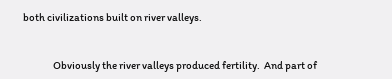both civilizations built on river valleys.


               Obviously the river valleys produced fertility.  And part of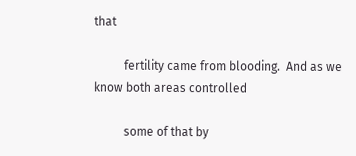that

          fertility came from blooding.  And as we know both areas controlled

          some of that by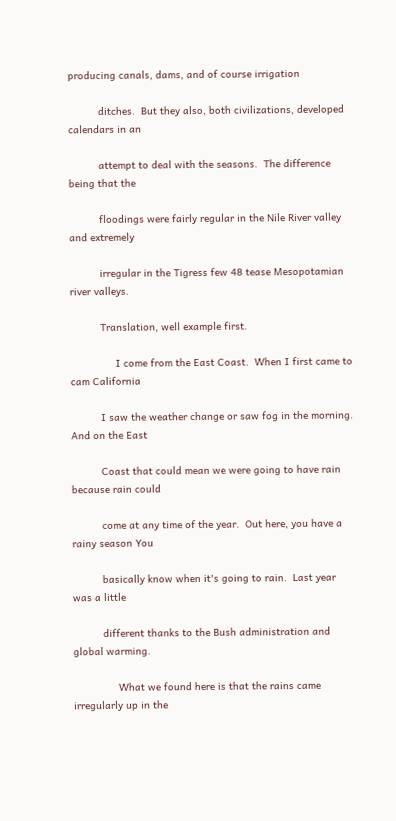producing canals, dams, and of course irrigation

          ditches.  But they also, both civilizations, developed calendars in an

          attempt to deal with the seasons.  The difference being that the

          floodings were fairly regular in the Nile River valley and extremely

          irregular in the Tigress few 48 tease Mesopotamian river valleys.

          Translation, well example first.

               I come from the East Coast.  When I first came to cam California

          I saw the weather change or saw fog in the morning.  And on the East

          Coast that could mean we were going to have rain because rain could

          come at any time of the year.  Out here, you have a rainy season You

          basically know when it's going to rain.  Last year was a little

          different thanks to the Bush administration and global warming.

               What we found here is that the rains came irregularly up in the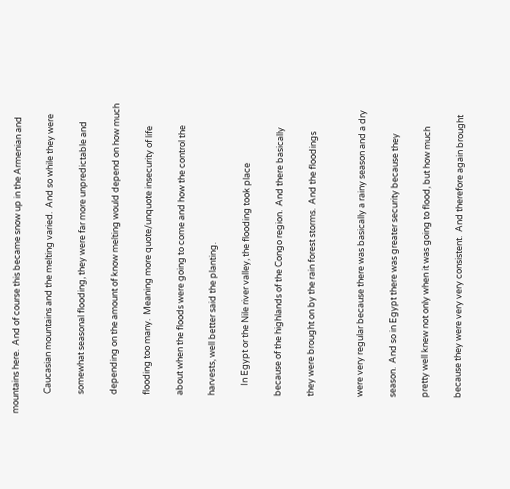mountains here.  And of course this became snow up in the Armenian and

          Caucasian mountains and the melting varied.  And so while they were

          somewhat seasonal flooding, they were far more unpredictable and

          depending on the amount of know melting would depend on how much

          flooding too many.  Meaning more quote/unquote insecurity of life

          about when the floods were going to come and how the control the

          harvests, well better said the planting.

               In Egypt or the Nile river valley, the flooding took place

          because of the highlands of the Congo region.  And there basically

          they were brought on by the rain forest storms.  And the floodings


          were very regular because there was basically a rainy season and a dry

          season.  And so in Egypt there was greater security because they

          pretty well knew not only when it was going to flood, but how much

          because they were very very consistent.  And therefore again brought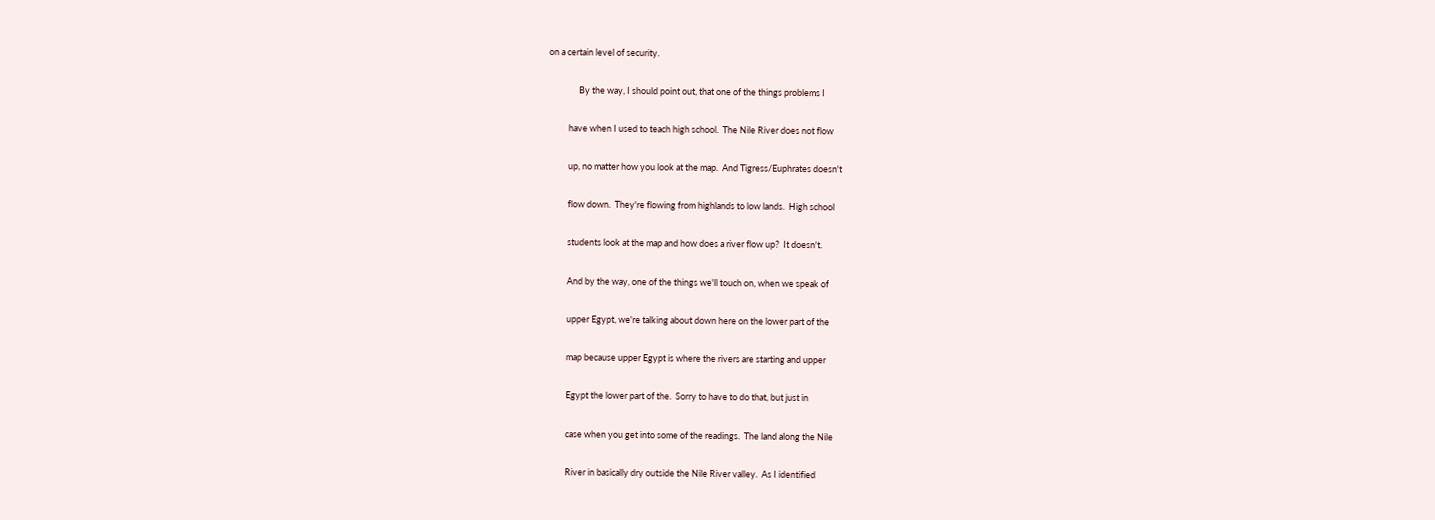on a certain level of security.

               By the way, I should point out, that one of the things problems I

          have when I used to teach high school.  The Nile River does not flow

          up, no matter how you look at the map.  And Tigress/Euphrates doesn't

          flow down.  They're flowing from highlands to low lands.  High school

          students look at the map and how does a river flow up?  It doesn't.

          And by the way, one of the things we'll touch on, when we speak of

          upper Egypt, we're talking about down here on the lower part of the

          map because upper Egypt is where the rivers are starting and upper

          Egypt the lower part of the.  Sorry to have to do that, but just in

          case when you get into some of the readings.  The land along the Nile

          River in basically dry outside the Nile River valley.  As I identified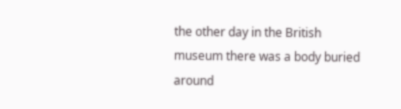the other day in the British museum there was a body buried around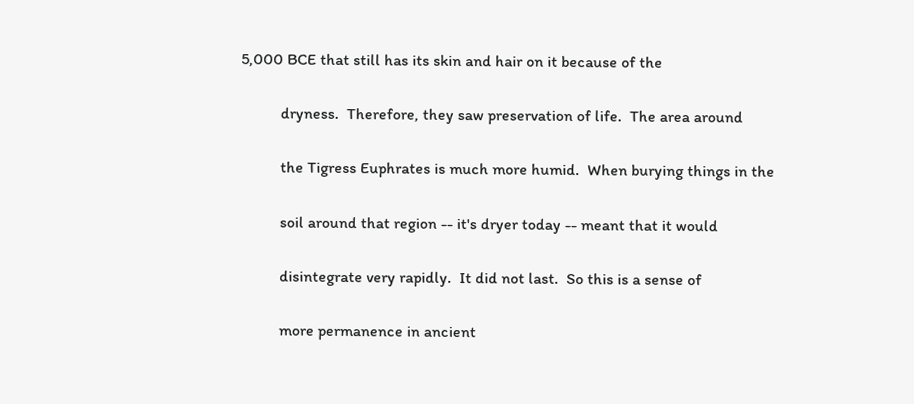5,000 BCE that still has its skin and hair on it because of the

          dryness.  Therefore, they saw preservation of life.  The area around

          the Tigress Euphrates is much more humid.  When burying things in the

          soil around that region -- it's dryer today -- meant that it would

          disintegrate very rapidly.  It did not last.  So this is a sense of

          more permanence in ancient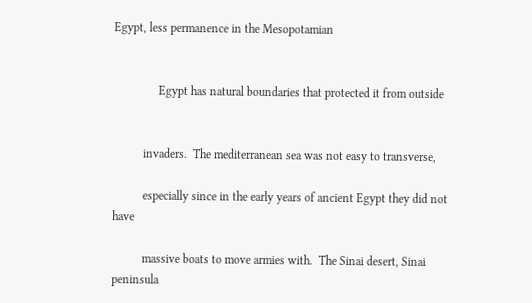Egypt, less permanence in the Mesopotamian


               Egypt has natural boundaries that protected it from outside


          invaders.  The mediterranean sea was not easy to transverse,

          especially since in the early years of ancient Egypt they did not have

          massive boats to move armies with.  The Sinai desert, Sinai peninsula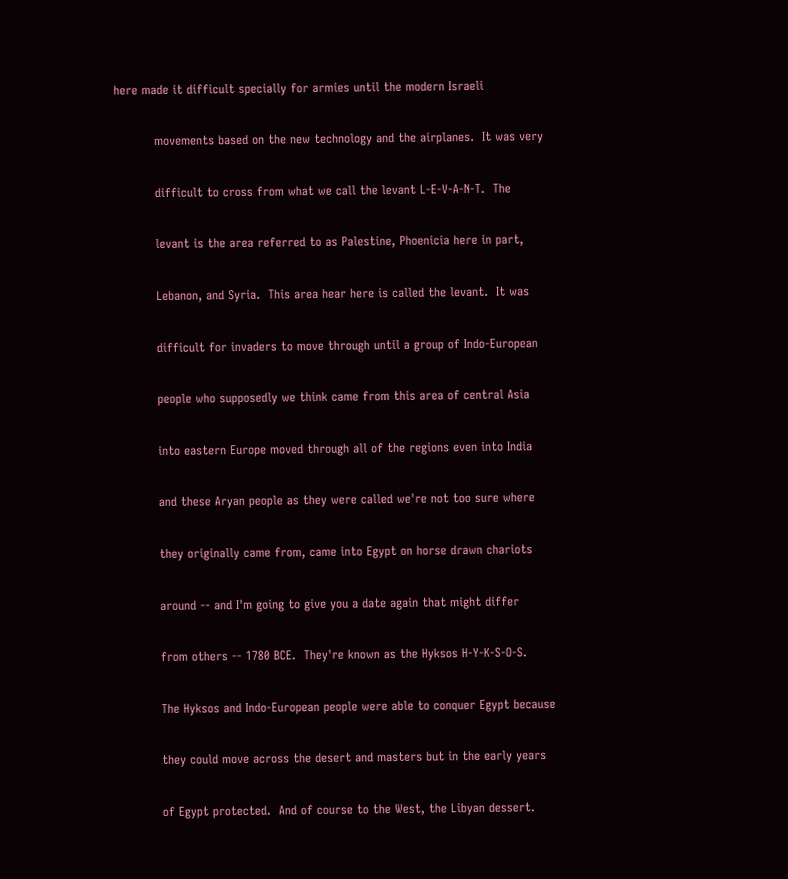here made it difficult specially for armies until the modern Israeli

          movements based on the new technology and the airplanes.  It was very

          difficult to cross from what we call the levant L-E-V-A-N-T.  The

          levant is the area referred to as Palestine, Phoenicia here in part,

          Lebanon, and Syria.  This area hear here is called the levant.  It was

          difficult for invaders to move through until a group of Indo-European

          people who supposedly we think came from this area of central Asia

          into eastern Europe moved through all of the regions even into India

          and these Aryan people as they were called we're not too sure where

          they originally came from, came into Egypt on horse drawn chariots

          around -- and I'm going to give you a date again that might differ

          from others -- 1780 BCE.  They're known as the Hyksos H-Y-K-S-O-S.

          The Hyksos and Indo-European people were able to conquer Egypt because

          they could move across the desert and masters but in the early years

          of Egypt protected.  And of course to the West, the Libyan dessert.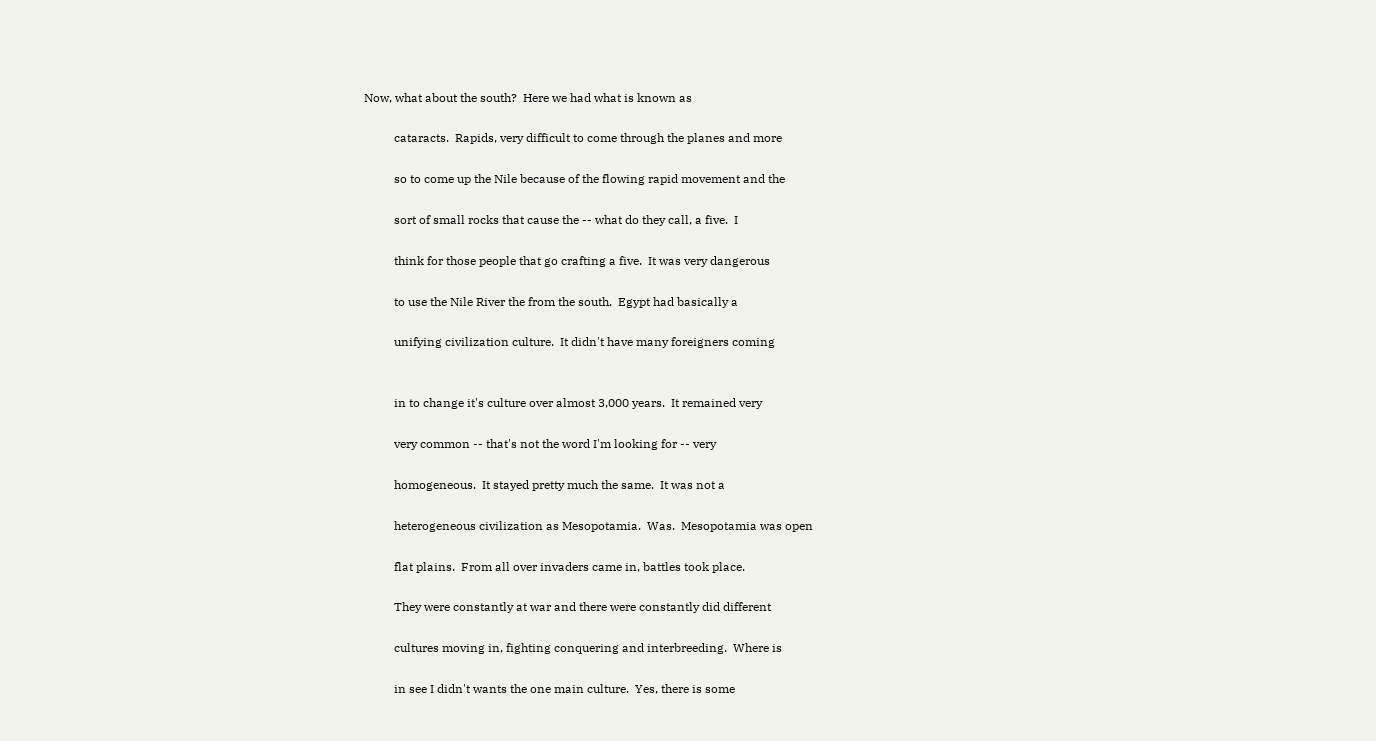Now, what about the south?  Here we had what is known as

          cataracts.  Rapids, very difficult to come through the planes and more

          so to come up the Nile because of the flowing rapid movement and the

          sort of small rocks that cause the -- what do they call, a five.  I

          think for those people that go crafting a five.  It was very dangerous

          to use the Nile River the from the south.  Egypt had basically a

          unifying civilization culture.  It didn't have many foreigners coming


          in to change it's culture over almost 3,000 years.  It remained very

          very common -- that's not the word I'm looking for -- very

          homogeneous.  It stayed pretty much the same.  It was not a

          heterogeneous civilization as Mesopotamia.  Was.  Mesopotamia was open

          flat plains.  From all over invaders came in, battles took place.

          They were constantly at war and there were constantly did different

          cultures moving in, fighting conquering and interbreeding.  Where is

          in see I didn't wants the one main culture.  Yes, there is some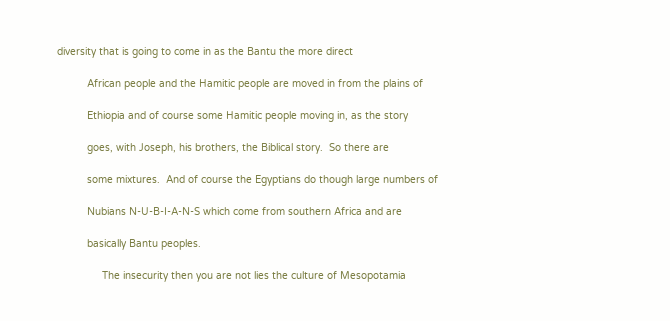diversity that is going to come in as the Bantu the more direct

          African people and the Hamitic people are moved in from the plains of

          Ethiopia and of course some Hamitic people moving in, as the story

          goes, with Joseph, his brothers, the Biblical story.  So there are

          some mixtures.  And of course the Egyptians do though large numbers of

          Nubians N-U-B-I-A-N-S which come from southern Africa and are

          basically Bantu peoples.

               The insecurity then you are not lies the culture of Mesopotamia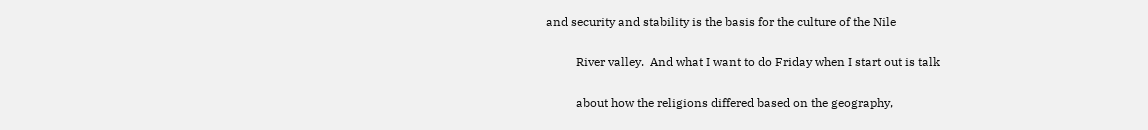and security and stability is the basis for the culture of the Nile

          River valley.  And what I want to do Friday when I start out is talk

          about how the religions differed based on the geography,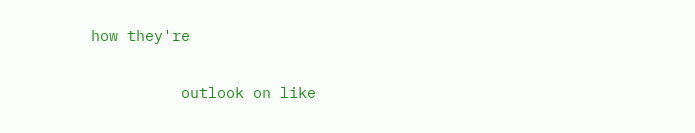how they're

          outlook on like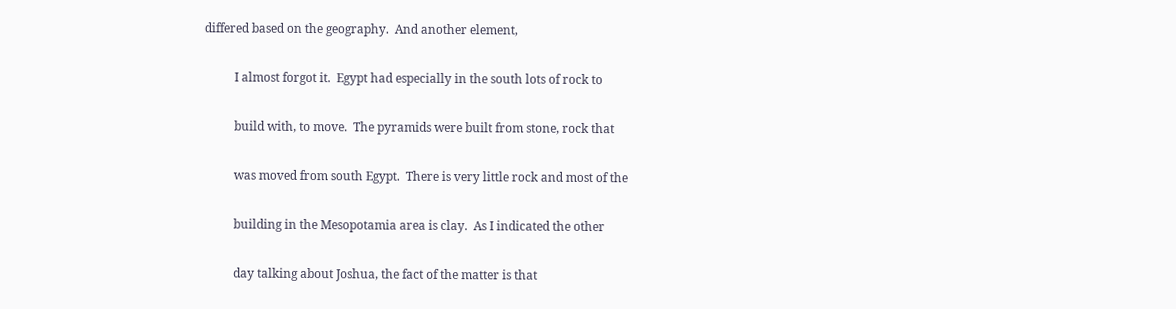differed based on the geography.  And another element,

          I almost forgot it.  Egypt had especially in the south lots of rock to

          build with, to move.  The pyramids were built from stone, rock that

          was moved from south Egypt.  There is very little rock and most of the

          building in the Mesopotamia area is clay.  As I indicated the other

          day talking about Joshua, the fact of the matter is that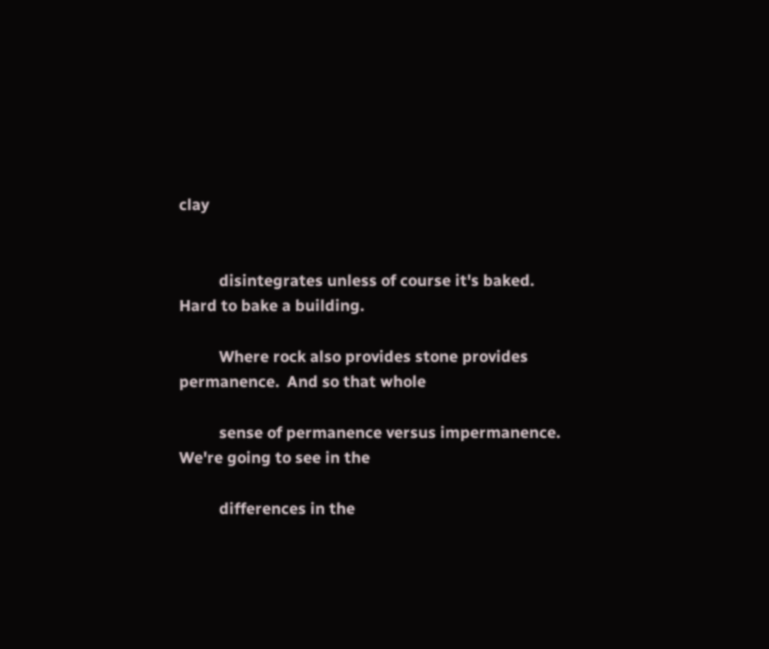clay


          disintegrates unless of course it's baked.  Hard to bake a building.

          Where rock also provides stone provides permanence.  And so that whole

          sense of permanence versus impermanence.  We're going to see in the

          differences in the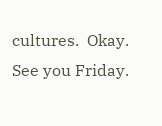cultures.  Okay.  See you Friday.